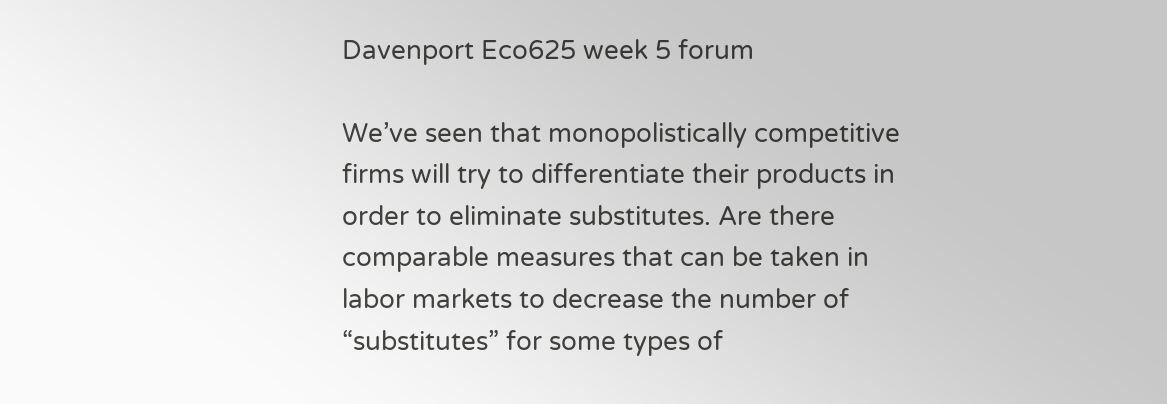Davenport Eco625 week 5 forum

We’ve seen that monopolistically competitive firms will try to differentiate their products in order to eliminate substitutes. Are there comparable measures that can be taken in labor markets to decrease the number of “substitutes” for some types of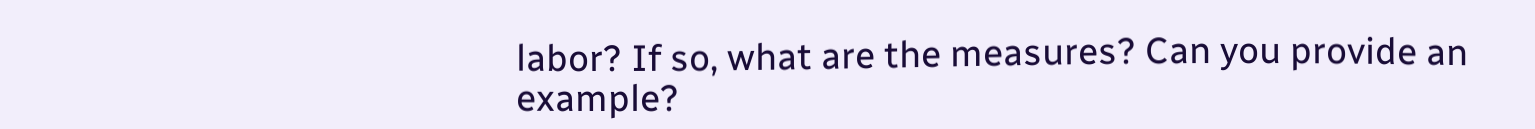labor? If so, what are the measures? Can you provide an example?